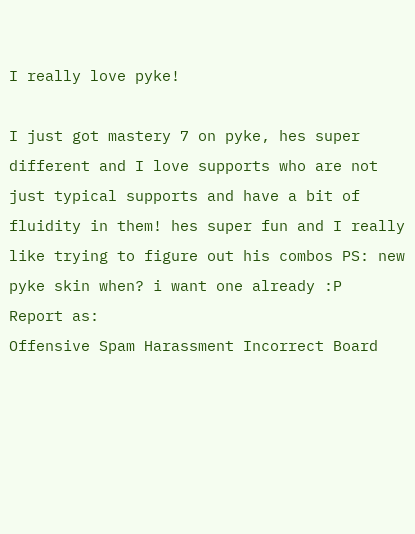I really love pyke!

I just got mastery 7 on pyke, hes super different and I love supports who are not just typical supports and have a bit of fluidity in them! hes super fun and I really like trying to figure out his combos PS: new pyke skin when? i want one already :P
Report as:
Offensive Spam Harassment Incorrect Board